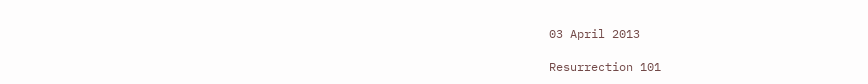03 April 2013

Resurrection 101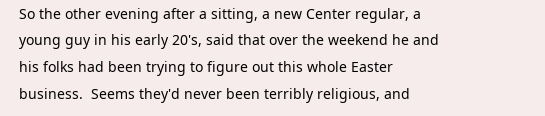So the other evening after a sitting, a new Center regular, a young guy in his early 20's, said that over the weekend he and his folks had been trying to figure out this whole Easter business.  Seems they'd never been terribly religious, and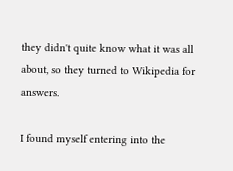they didn't quite know what it was all about, so they turned to Wikipedia for answers.

I found myself entering into the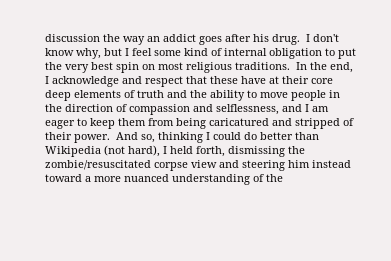discussion the way an addict goes after his drug.  I don't know why, but I feel some kind of internal obligation to put the very best spin on most religious traditions.  In the end, I acknowledge and respect that these have at their core deep elements of truth and the ability to move people in the direction of compassion and selflessness, and I am eager to keep them from being caricatured and stripped of their power.  And so, thinking I could do better than Wikipedia (not hard), I held forth, dismissing the zombie/resuscitated corpse view and steering him instead toward a more nuanced understanding of the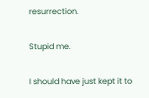resurrection.

Stupid me.

I should have just kept it to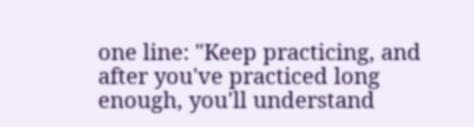one line: "Keep practicing, and after you've practiced long enough, you'll understand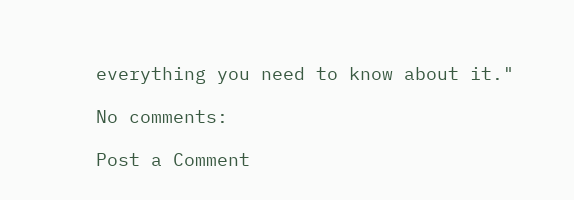everything you need to know about it."

No comments:

Post a Comment